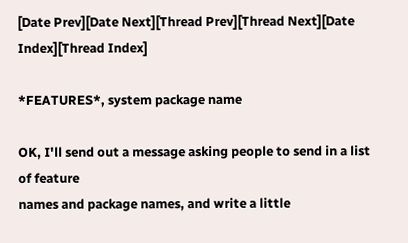[Date Prev][Date Next][Thread Prev][Thread Next][Date Index][Thread Index]

*FEATURES*, system package name

OK, I'll send out a message asking people to send in a list of feature
names and package names, and write a little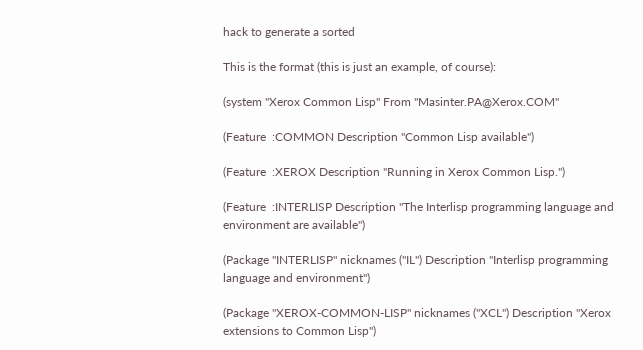hack to generate a sorted

This is the format (this is just an example, of course):

(system "Xerox Common Lisp" From "Masinter.PA@Xerox.COM"

(Feature  :COMMON Description "Common Lisp available")

(Feature  :XEROX Description "Running in Xerox Common Lisp.")

(Feature  :INTERLISP Description "The Interlisp programming language and
environment are available")

(Package "INTERLISP" nicknames ("IL") Description "Interlisp programming
language and environment")

(Package "XEROX-COMMON-LISP" nicknames ("XCL") Description "Xerox
extensions to Common Lisp")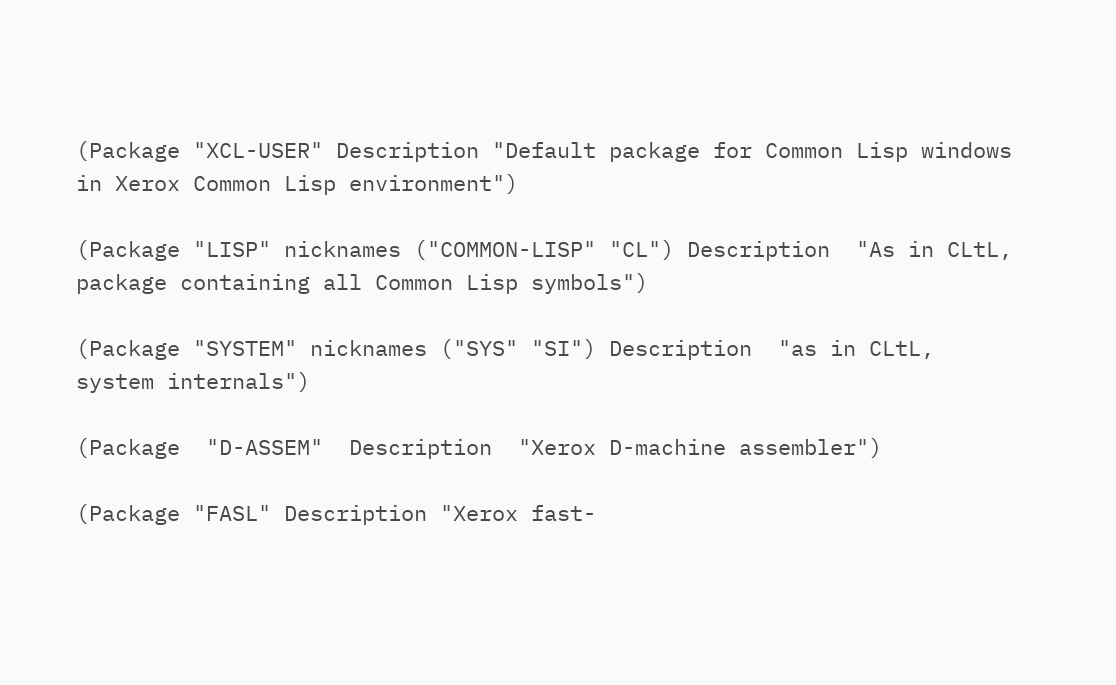(Package "XCL-USER" Description "Default package for Common Lisp windows
in Xerox Common Lisp environment")

(Package "LISP" nicknames ("COMMON-LISP" "CL") Description  "As in CLtL,
package containing all Common Lisp symbols")

(Package "SYSTEM" nicknames ("SYS" "SI") Description  "as in CLtL,
system internals")

(Package  "D-ASSEM"  Description  "Xerox D-machine assembler")

(Package "FASL" Description "Xerox fast-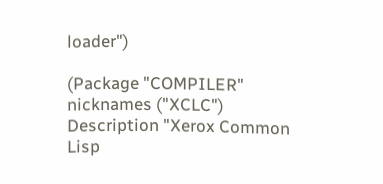loader")

(Package "COMPILER" nicknames ("XCLC") Description "Xerox Common Lisp